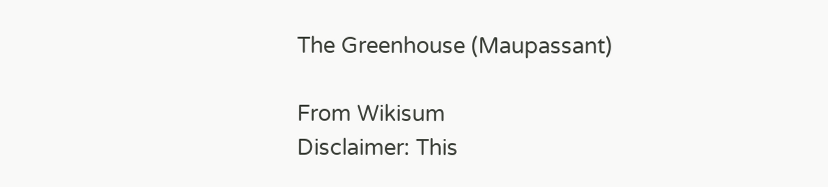The Greenhouse (Maupassant)

From Wikisum
Disclaimer: This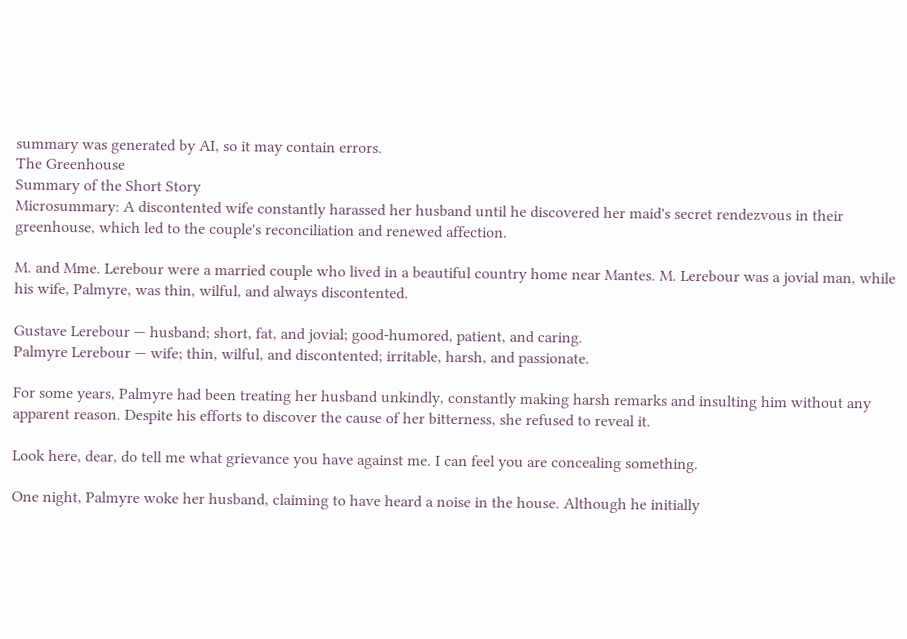summary was generated by AI, so it may contain errors.
The Greenhouse
Summary of the Short Story
Microsummary: A discontented wife constantly harassed her husband until he discovered her maid's secret rendezvous in their greenhouse, which led to the couple's reconciliation and renewed affection.

M. and Mme. Lerebour were a married couple who lived in a beautiful country home near Mantes. M. Lerebour was a jovial man, while his wife, Palmyre, was thin, wilful, and always discontented.

Gustave Lerebour — husband; short, fat, and jovial; good-humored, patient, and caring.
Palmyre Lerebour — wife; thin, wilful, and discontented; irritable, harsh, and passionate.

For some years, Palmyre had been treating her husband unkindly, constantly making harsh remarks and insulting him without any apparent reason. Despite his efforts to discover the cause of her bitterness, she refused to reveal it.

Look here, dear, do tell me what grievance you have against me. I can feel you are concealing something.

One night, Palmyre woke her husband, claiming to have heard a noise in the house. Although he initially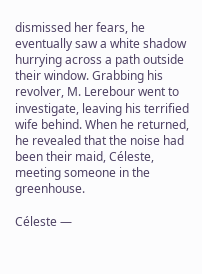dismissed her fears, he eventually saw a white shadow hurrying across a path outside their window. Grabbing his revolver, M. Lerebour went to investigate, leaving his terrified wife behind. When he returned, he revealed that the noise had been their maid, Céleste, meeting someone in the greenhouse.

Céleste —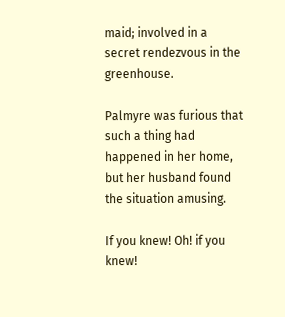maid; involved in a secret rendezvous in the greenhouse.

Palmyre was furious that such a thing had happened in her home, but her husband found the situation amusing.

If you knew! Oh! if you knew!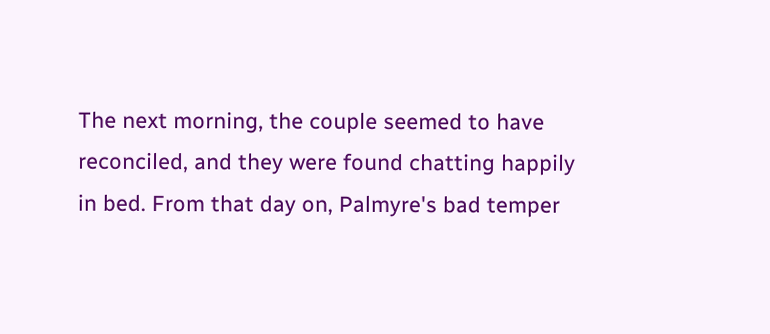The next morning, the couple seemed to have reconciled, and they were found chatting happily in bed. From that day on, Palmyre's bad temper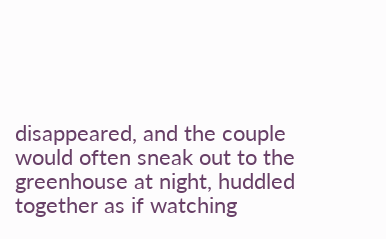disappeared, and the couple would often sneak out to the greenhouse at night, huddled together as if watching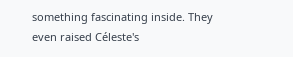something fascinating inside. They even raised Céleste's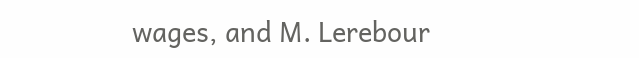wages, and M. Lerebour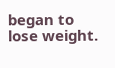began to lose weight.